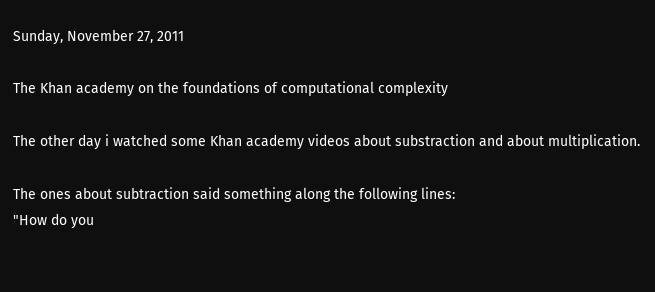Sunday, November 27, 2011

The Khan academy on the foundations of computational complexity

The other day i watched some Khan academy videos about substraction and about multiplication.

The ones about subtraction said something along the following lines:
"How do you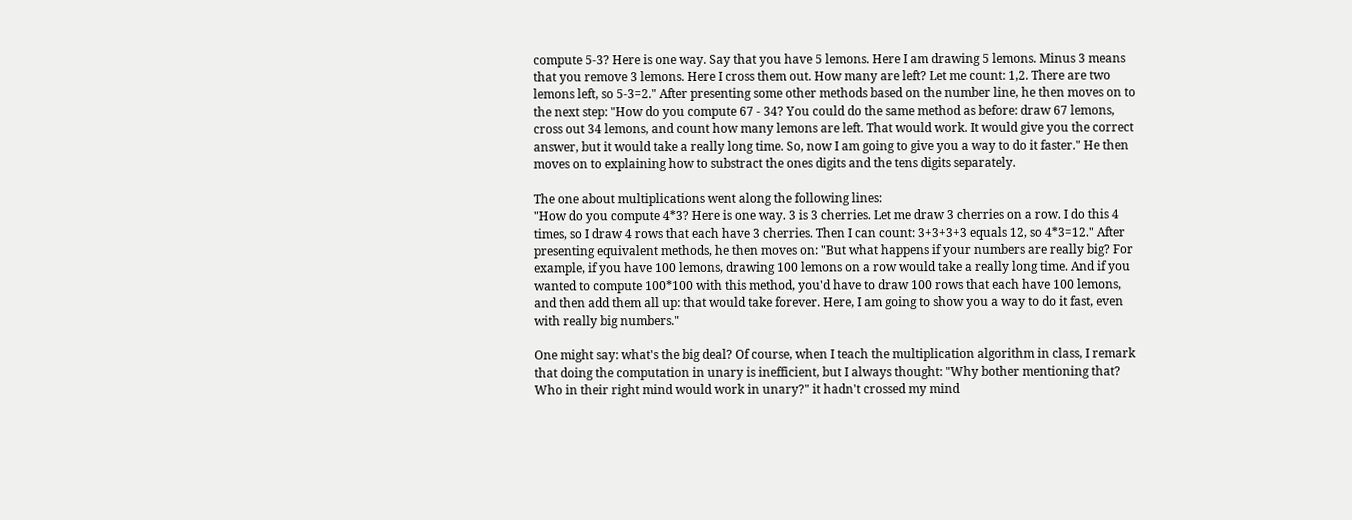compute 5-3? Here is one way. Say that you have 5 lemons. Here I am drawing 5 lemons. Minus 3 means that you remove 3 lemons. Here I cross them out. How many are left? Let me count: 1,2. There are two lemons left, so 5-3=2." After presenting some other methods based on the number line, he then moves on to the next step: "How do you compute 67 - 34? You could do the same method as before: draw 67 lemons, cross out 34 lemons, and count how many lemons are left. That would work. It would give you the correct answer, but it would take a really long time. So, now I am going to give you a way to do it faster." He then moves on to explaining how to substract the ones digits and the tens digits separately.

The one about multiplications went along the following lines:
"How do you compute 4*3? Here is one way. 3 is 3 cherries. Let me draw 3 cherries on a row. I do this 4 times, so I draw 4 rows that each have 3 cherries. Then I can count: 3+3+3+3 equals 12, so 4*3=12." After presenting equivalent methods, he then moves on: "But what happens if your numbers are really big? For example, if you have 100 lemons, drawing 100 lemons on a row would take a really long time. And if you wanted to compute 100*100 with this method, you'd have to draw 100 rows that each have 100 lemons, and then add them all up: that would take forever. Here, I am going to show you a way to do it fast, even with really big numbers."

One might say: what's the big deal? Of course, when I teach the multiplication algorithm in class, I remark that doing the computation in unary is inefficient, but I always thought: "Why bother mentioning that? Who in their right mind would work in unary?" it hadn't crossed my mind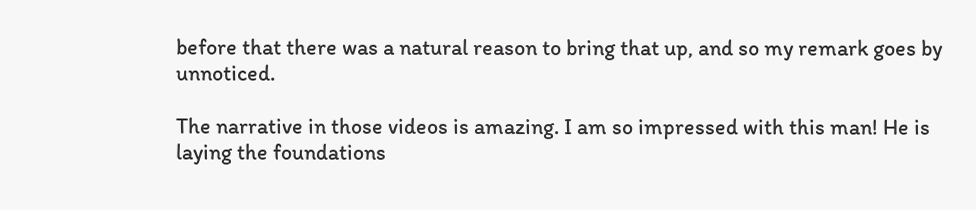before that there was a natural reason to bring that up, and so my remark goes by unnoticed.

The narrative in those videos is amazing. I am so impressed with this man! He is laying the foundations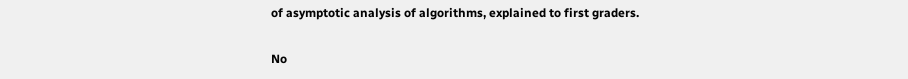of asymptotic analysis of algorithms, explained to first graders.

No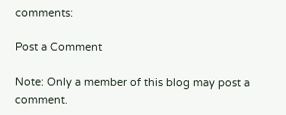comments:

Post a Comment

Note: Only a member of this blog may post a comment.